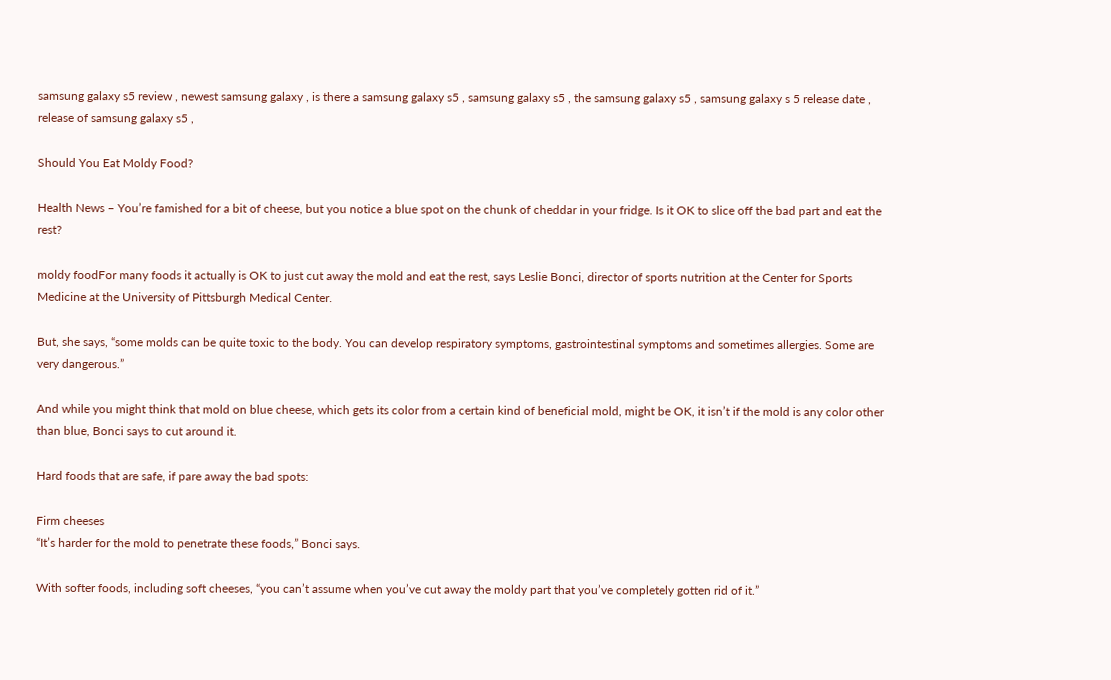samsung galaxy s5 review , newest samsung galaxy , is there a samsung galaxy s5 , samsung galaxy s5 , the samsung galaxy s5 , samsung galaxy s 5 release date , release of samsung galaxy s5 ,

Should You Eat Moldy Food?

Health News – You’re famished for a bit of cheese, but you notice a blue spot on the chunk of cheddar in your fridge. Is it OK to slice off the bad part and eat the rest?

moldy foodFor many foods it actually is OK to just cut away the mold and eat the rest, says Leslie Bonci, director of sports nutrition at the Center for Sports Medicine at the University of Pittsburgh Medical Center.

But, she says, “some molds can be quite toxic to the body. You can develop respiratory symptoms, gastrointestinal symptoms and sometimes allergies. Some are very dangerous.”

And while you might think that mold on blue cheese, which gets its color from a certain kind of beneficial mold, might be OK, it isn’t if the mold is any color other than blue, Bonci says to cut around it.

Hard foods that are safe, if pare away the bad spots:

Firm cheeses
“It’s harder for the mold to penetrate these foods,” Bonci says.

With softer foods, including soft cheeses, “you can’t assume when you’ve cut away the moldy part that you’ve completely gotten rid of it.”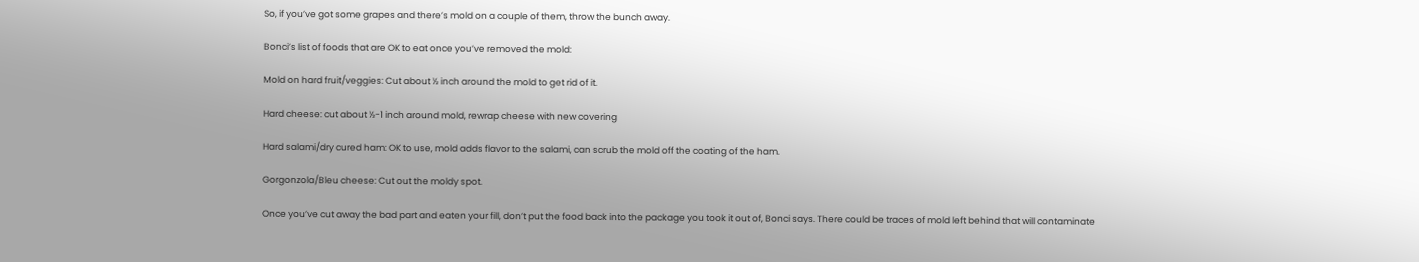So, if you’ve got some grapes and there’s mold on a couple of them, throw the bunch away.

Bonci’s list of foods that are OK to eat once you’ve removed the mold:

Mold on hard fruit/veggies: Cut about ½ inch around the mold to get rid of it.

Hard cheese: cut about ½-1 inch around mold, rewrap cheese with new covering

Hard salami/dry cured ham: OK to use, mold adds flavor to the salami, can scrub the mold off the coating of the ham.

Gorgonzola/Bleu cheese: Cut out the moldy spot.

Once you’ve cut away the bad part and eaten your fill, don’t put the food back into the package you took it out of, Bonci says. There could be traces of mold left behind that will contaminate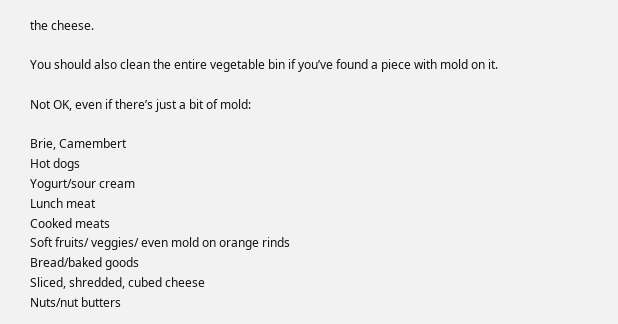the cheese.

You should also clean the entire vegetable bin if you’ve found a piece with mold on it.

Not OK, even if there’s just a bit of mold:

Brie, Camembert
Hot dogs
Yogurt/sour cream
Lunch meat
Cooked meats
Soft fruits/ veggies/ even mold on orange rinds
Bread/baked goods
Sliced, shredded, cubed cheese
Nuts/nut butters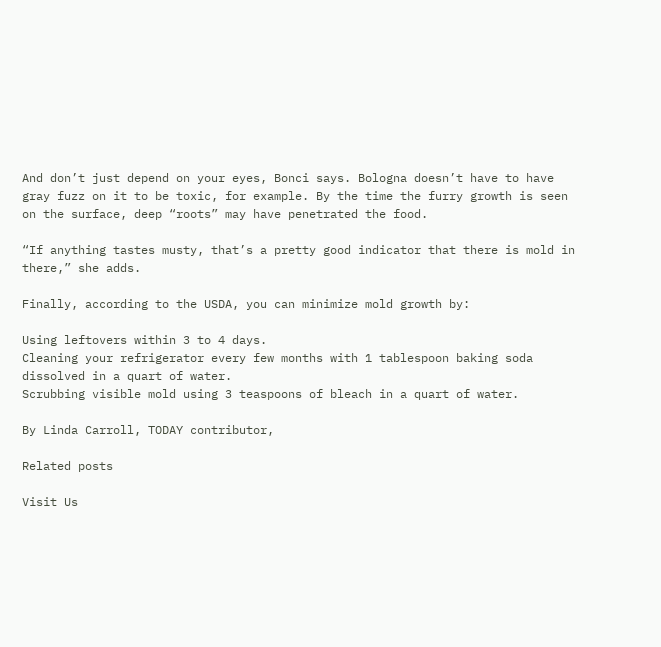And don’t just depend on your eyes, Bonci says. Bologna doesn’t have to have gray fuzz on it to be toxic, for example. By the time the furry growth is seen on the surface, deep “roots” may have penetrated the food.

“If anything tastes musty, that’s a pretty good indicator that there is mold in there,” she adds.

Finally, according to the USDA, you can minimize mold growth by:

Using leftovers within 3 to 4 days.
Cleaning your refrigerator every few months with 1 tablespoon baking soda dissolved in a quart of water.
Scrubbing visible mold using 3 teaspoons of bleach in a quart of water.

By Linda Carroll, TODAY contributor,

Related posts

Visit Us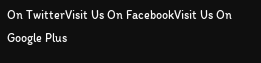On TwitterVisit Us On FacebookVisit Us On Google Plus